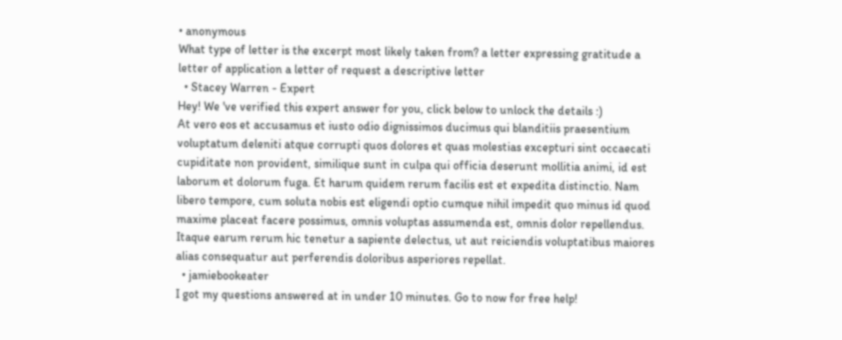• anonymous
What type of letter is the excerpt most likely taken from? a letter expressing gratitude a letter of application a letter of request a descriptive letter
  • Stacey Warren - Expert
Hey! We 've verified this expert answer for you, click below to unlock the details :)
At vero eos et accusamus et iusto odio dignissimos ducimus qui blanditiis praesentium voluptatum deleniti atque corrupti quos dolores et quas molestias excepturi sint occaecati cupiditate non provident, similique sunt in culpa qui officia deserunt mollitia animi, id est laborum et dolorum fuga. Et harum quidem rerum facilis est et expedita distinctio. Nam libero tempore, cum soluta nobis est eligendi optio cumque nihil impedit quo minus id quod maxime placeat facere possimus, omnis voluptas assumenda est, omnis dolor repellendus. Itaque earum rerum hic tenetur a sapiente delectus, ut aut reiciendis voluptatibus maiores alias consequatur aut perferendis doloribus asperiores repellat.
  • jamiebookeater
I got my questions answered at in under 10 minutes. Go to now for free help!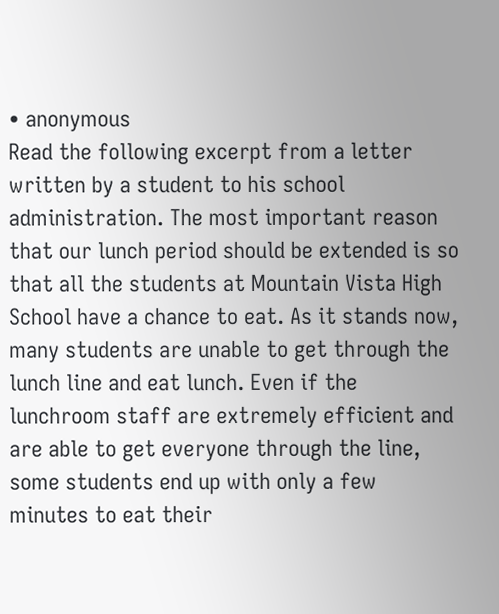• anonymous
Read the following excerpt from a letter written by a student to his school administration. The most important reason that our lunch period should be extended is so that all the students at Mountain Vista High School have a chance to eat. As it stands now, many students are unable to get through the lunch line and eat lunch. Even if the lunchroom staff are extremely efficient and are able to get everyone through the line, some students end up with only a few minutes to eat their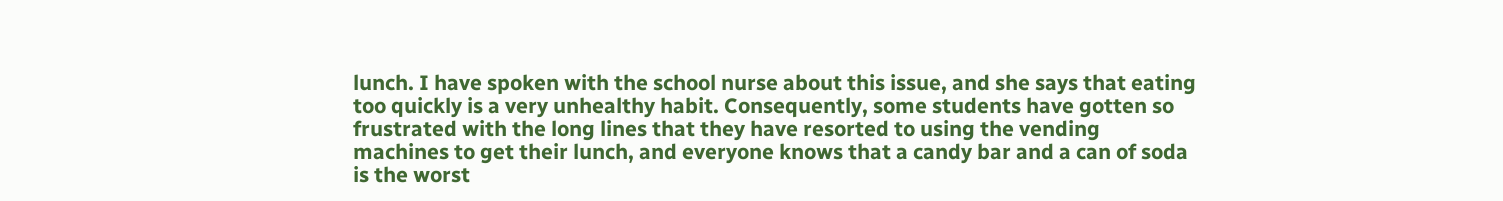lunch. I have spoken with the school nurse about this issue, and she says that eating too quickly is a very unhealthy habit. Consequently, some students have gotten so frustrated with the long lines that they have resorted to using the vending machines to get their lunch, and everyone knows that a candy bar and a can of soda is the worst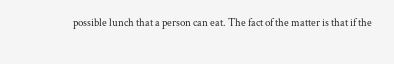possible lunch that a person can eat. The fact of the matter is that if the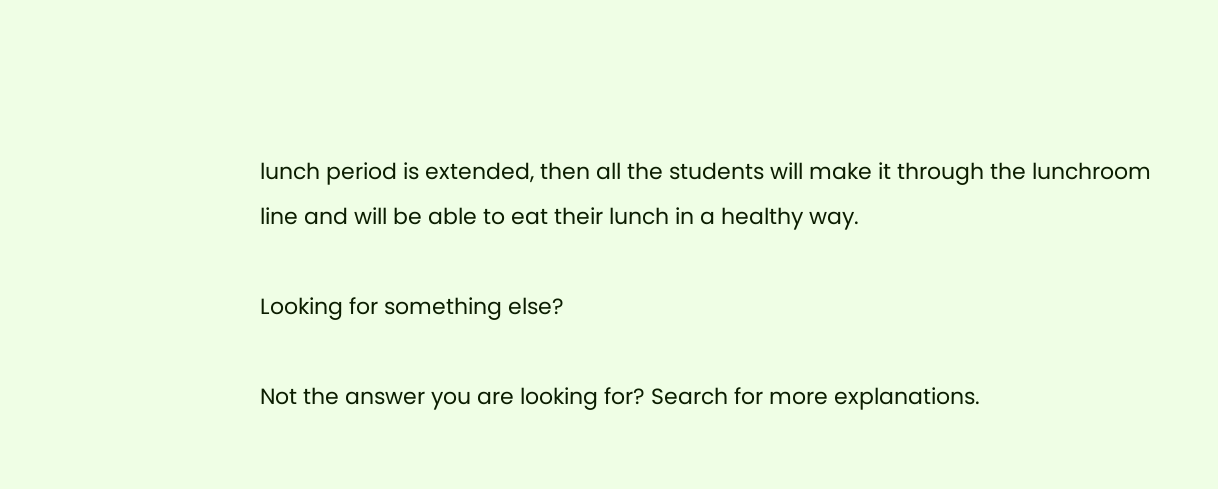lunch period is extended, then all the students will make it through the lunchroom line and will be able to eat their lunch in a healthy way.

Looking for something else?

Not the answer you are looking for? Search for more explanations.